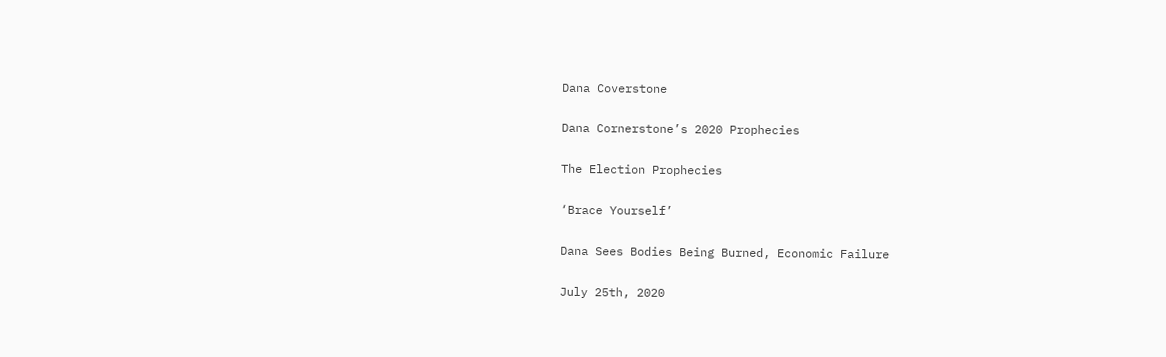Dana Coverstone

Dana Cornerstone’s 2020 Prophecies

The Election Prophecies

‘Brace Yourself’

Dana Sees Bodies Being Burned, Economic Failure

July 25th, 2020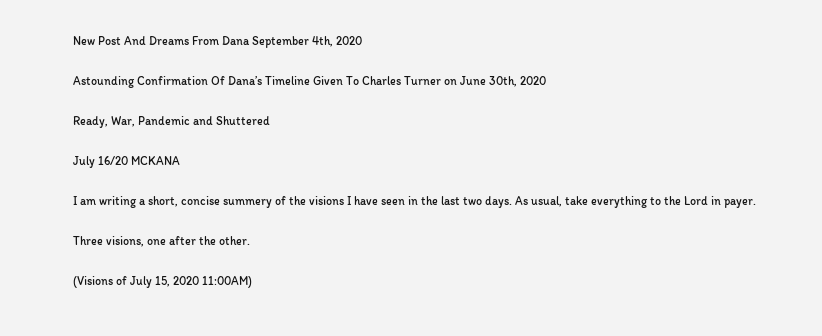New Post And Dreams From Dana September 4th, 2020

Astounding Confirmation Of Dana’s Timeline Given To Charles Turner on June 30th, 2020

Ready, War, Pandemic and Shuttered

July 16/20 MCKANA

I am writing a short, concise summery of the visions I have seen in the last two days. As usual, take everything to the Lord in payer.

Three visions, one after the other.

(Visions of July 15, 2020 11:00AM)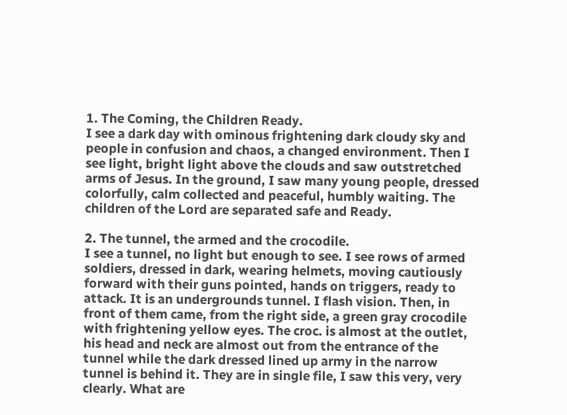1. The Coming, the Children Ready.
I see a dark day with ominous frightening dark cloudy sky and people in confusion and chaos, a changed environment. Then I see light, bright light above the clouds and saw outstretched arms of Jesus. In the ground, I saw many young people, dressed colorfully, calm collected and peaceful, humbly waiting. The children of the Lord are separated safe and Ready.

2. The tunnel, the armed and the crocodile.
I see a tunnel, no light but enough to see. I see rows of armed soldiers, dressed in dark, wearing helmets, moving cautiously forward with their guns pointed, hands on triggers, ready to attack. It is an undergrounds tunnel. I flash vision. Then, in front of them came, from the right side, a green gray crocodile with frightening yellow eyes. The croc. is almost at the outlet, his head and neck are almost out from the entrance of the tunnel while the dark dressed lined up army in the narrow tunnel is behind it. They are in single file, I saw this very, very clearly. What are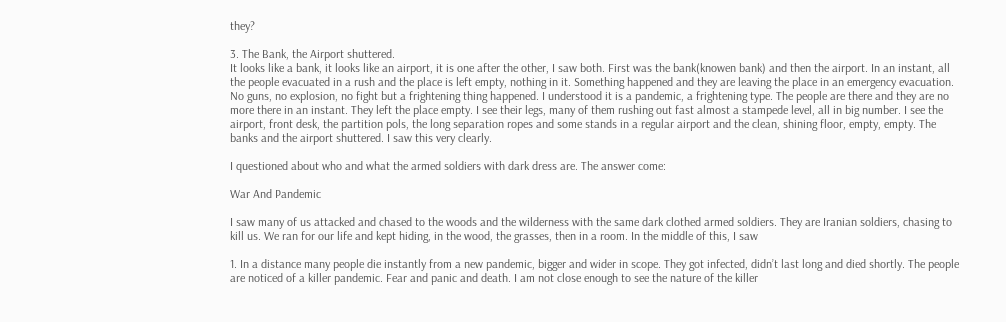they?

3. The Bank, the Airport shuttered.
It looks like a bank, it looks like an airport, it is one after the other, I saw both. First was the bank(knowen bank) and then the airport. In an instant, all the people evacuated in a rush and the place is left empty, nothing in it. Something happened and they are leaving the place in an emergency evacuation. No guns, no explosion, no fight but a frightening thing happened. I understood it is a pandemic, a frightening type. The people are there and they are no more there in an instant. They left the place empty. I see their legs, many of them rushing out fast almost a stampede level, all in big number. I see the airport, front desk, the partition pols, the long separation ropes and some stands in a regular airport and the clean, shining floor, empty, empty. The banks and the airport shuttered. I saw this very clearly.

I questioned about who and what the armed soldiers with dark dress are. The answer come:

War And Pandemic

I saw many of us attacked and chased to the woods and the wilderness with the same dark clothed armed soldiers. They are Iranian soldiers, chasing to kill us. We ran for our life and kept hiding, in the wood, the grasses, then in a room. In the middle of this, I saw

1. In a distance many people die instantly from a new pandemic, bigger and wider in scope. They got infected, didn’t last long and died shortly. The people are noticed of a killer pandemic. Fear and panic and death. I am not close enough to see the nature of the killer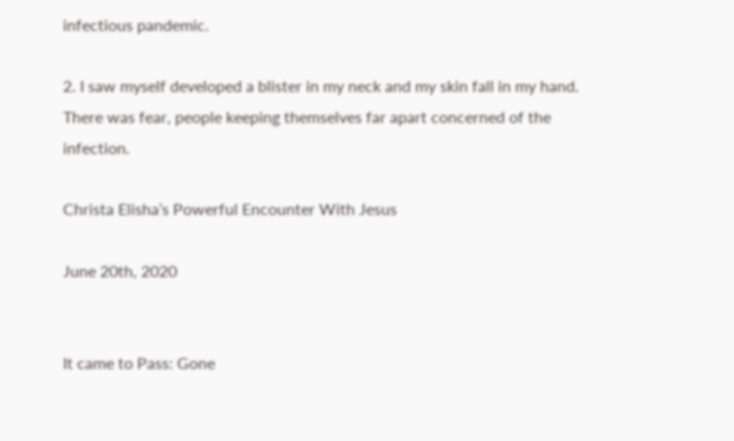infectious pandemic.

2. I saw myself developed a blister in my neck and my skin fall in my hand. There was fear, people keeping themselves far apart concerned of the infection.

Christa Elisha’s Powerful Encounter With Jesus

June 20th, 2020


It came to Pass: Gone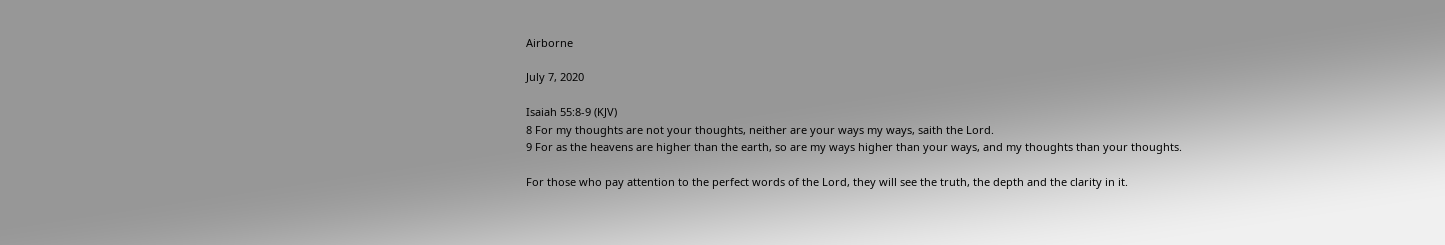Airborne

July 7, 2020

Isaiah 55:8-9 (KJV)
8 For my thoughts are not your thoughts, neither are your ways my ways, saith the Lord.
9 For as the heavens are higher than the earth, so are my ways higher than your ways, and my thoughts than your thoughts.

For those who pay attention to the perfect words of the Lord, they will see the truth, the depth and the clarity in it.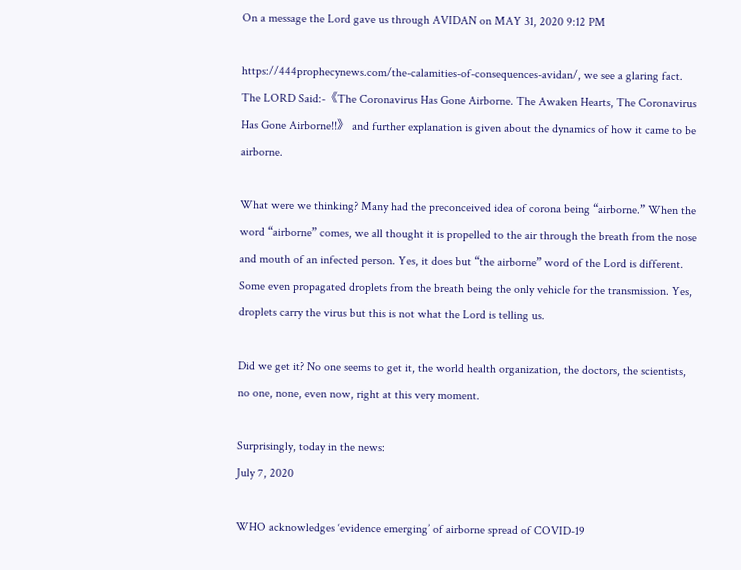On a message the Lord gave us through AVIDAN on MAY 31, 2020 9:12 PM

https://444prophecynews.com/the-calamities-of-consequences-avidan/, we see a glaring fact.
The LORD Said:-《The Coronavirus Has Gone Airborne. The Awaken Hearts, The Coronavirus Has Gone Airborne!!》 and further explanation is given about the dynamics of how it came to be airborne.

What were we thinking? Many had the preconceived idea of corona being “airborne.” When the word “airborne” comes, we all thought it is propelled to the air through the breath from the nose and mouth of an infected person. Yes, it does but “the airborne” word of the Lord is different. Some even propagated droplets from the breath being the only vehicle for the transmission. Yes, droplets carry the virus but this is not what the Lord is telling us.

Did we get it? No one seems to get it, the world health organization, the doctors, the scientists, no one, none, even now, right at this very moment.

Surprisingly, today in the news:
July 7, 2020

WHO acknowledges ‘evidence emerging’ of airborne spread of COVID-19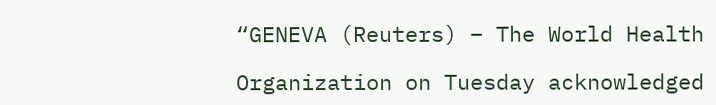“GENEVA (Reuters) – The World Health

Organization on Tuesday acknowledged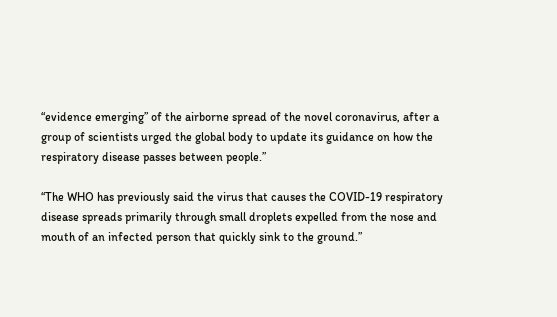“evidence emerging” of the airborne spread of the novel coronavirus, after a group of scientists urged the global body to update its guidance on how the respiratory disease passes between people.”

“The WHO has previously said the virus that causes the COVID-19 respiratory disease spreads primarily through small droplets expelled from the nose and mouth of an infected person that quickly sink to the ground.”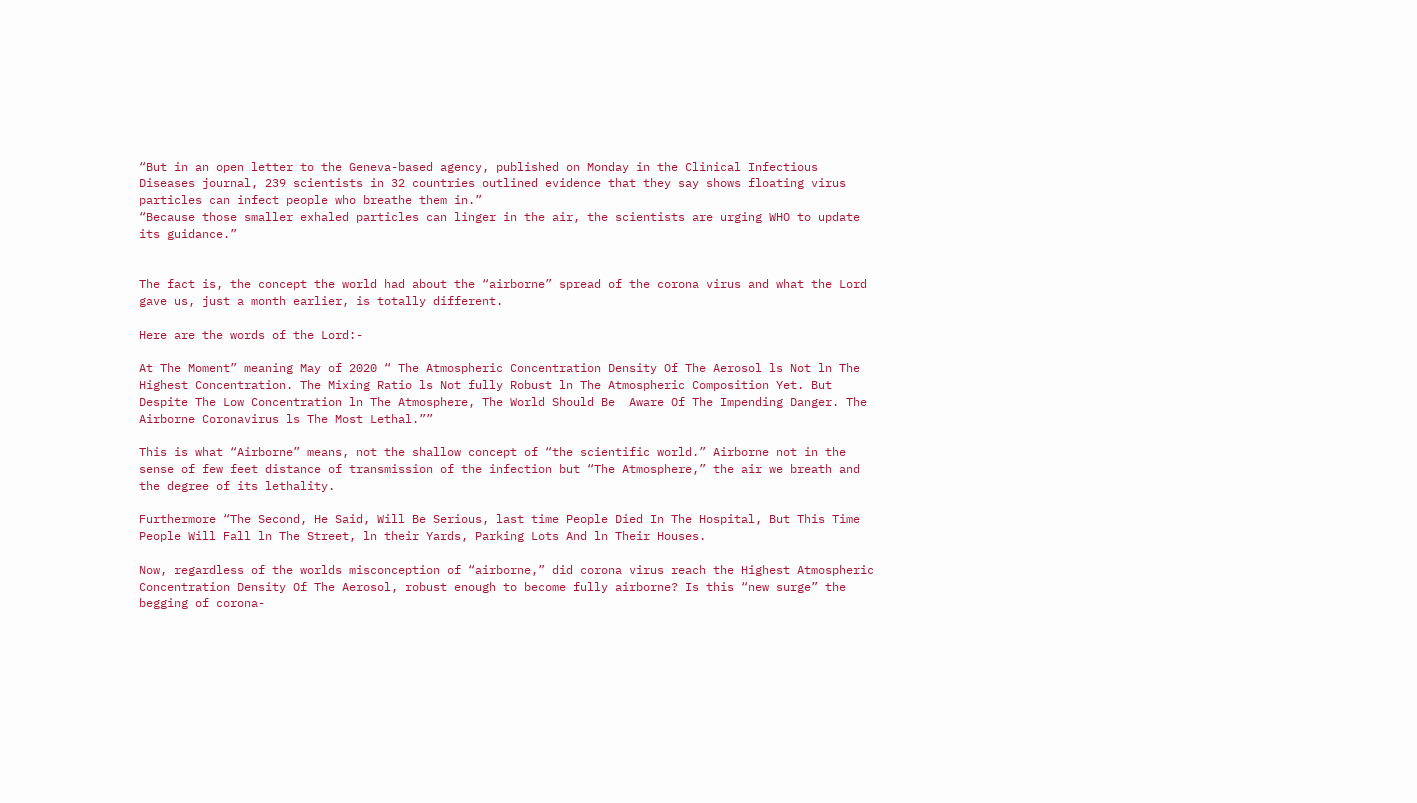“But in an open letter to the Geneva-based agency, published on Monday in the Clinical Infectious
Diseases journal, 239 scientists in 32 countries outlined evidence that they say shows floating virus particles can infect people who breathe them in.”
“Because those smaller exhaled particles can linger in the air, the scientists are urging WHO to update its guidance.”


The fact is, the concept the world had about the “airborne” spread of the corona virus and what the Lord gave us, just a month earlier, is totally different.

Here are the words of the Lord:-

At The Moment” meaning May of 2020 “ The Atmospheric Concentration Density Of The Aerosol ls Not ln The Highest Concentration. The Mixing Ratio ls Not fully Robust ln The Atmospheric Composition Yet. But Despite The Low Concentration ln The Atmosphere, The World Should Be  Aware Of The Impending Danger. The Airborne Coronavirus ls The Most Lethal.””

This is what “Airborne” means, not the shallow concept of “the scientific world.” Airborne not in the sense of few feet distance of transmission of the infection but “The Atmosphere,” the air we breath and the degree of its lethality.

Furthermore “The Second, He Said, Will Be Serious, last time People Died In The Hospital, But This Time People Will Fall ln The Street, ln their Yards, Parking Lots And ln Their Houses.

Now, regardless of the worlds misconception of “airborne,” did corona virus reach the Highest Atmospheric Concentration Density Of The Aerosol, robust enough to become fully airborne? Is this “new surge” the begging of corona-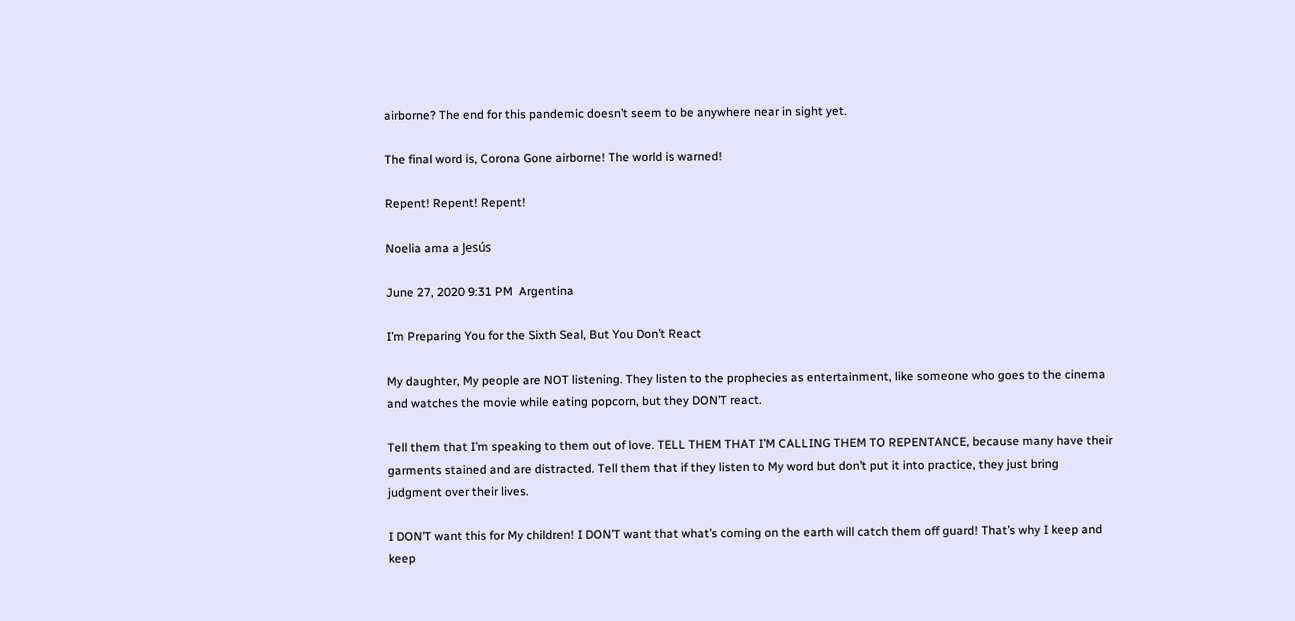airborne? The end for this pandemic doesn’t seem to be anywhere near in sight yet.

The final word is, Corona Gone airborne! The world is warned!

Repent! Repent! Repent!

Noelia ama a Jesús

June 27, 2020 9:31 PM  Argentina

I’m Preparing You for the Sixth Seal, But You Don’t React

My daughter, My people are NOT listening. They listen to the prophecies as entertainment, like someone who goes to the cinema and watches the movie while eating popcorn, but they DON’T react.

Tell them that I’m speaking to them out of love. TELL THEM THAT I’M CALLING THEM TO REPENTANCE, because many have their garments stained and are distracted. Tell them that if they listen to My word but don’t put it into practice, they just bring judgment over their lives.

I DON’T want this for My children! I DON’T want that what’s coming on the earth will catch them off guard! That’s why I keep and keep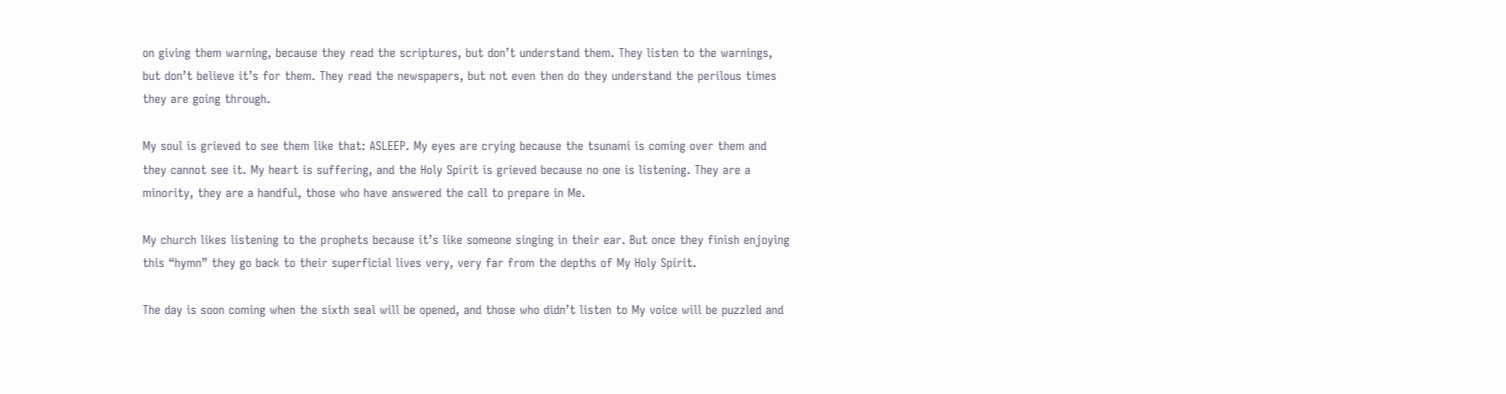on giving them warning, because they read the scriptures, but don’t understand them. They listen to the warnings, but don’t believe it’s for them. They read the newspapers, but not even then do they understand the perilous times they are going through.

My soul is grieved to see them like that: ASLEEP. My eyes are crying because the tsunami is coming over them and they cannot see it. My heart is suffering, and the Holy Spirit is grieved because no one is listening. They are a minority, they are a handful, those who have answered the call to prepare in Me.

My church likes listening to the prophets because it’s like someone singing in their ear. But once they finish enjoying this “hymn” they go back to their superficial lives very, very far from the depths of My Holy Spirit.

The day is soon coming when the sixth seal will be opened, and those who didn’t listen to My voice will be puzzled and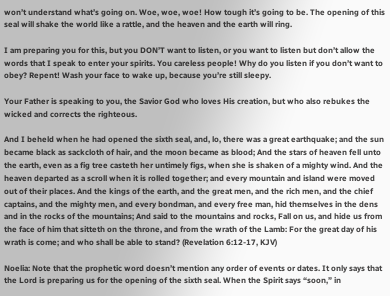won’t understand what’s going on. Woe, woe, woe! How tough it’s going to be. The opening of this seal will shake the world like a rattle, and the heaven and the earth will ring.

I am preparing you for this, but you DON’T want to listen, or you want to listen but don’t allow the words that I speak to enter your spirits. You careless people! Why do you listen if you don’t want to obey? Repent! Wash your face to wake up, because you’re still sleepy.

Your Father is speaking to you, the Savior God who loves His creation, but who also rebukes the wicked and corrects the righteous.

And I beheld when he had opened the sixth seal, and, lo, there was a great earthquake; and the sun became black as sackcloth of hair, and the moon became as blood; And the stars of heaven fell unto the earth, even as a fig tree casteth her untimely figs, when she is shaken of a mighty wind. And the heaven departed as a scroll when it is rolled together; and every mountain and island were moved out of their places. And the kings of the earth, and the great men, and the rich men, and the chief captains, and the mighty men, and every bondman, and every free man, hid themselves in the dens and in the rocks of the mountains; And said to the mountains and rocks, Fall on us, and hide us from the face of him that sitteth on the throne, and from the wrath of the Lamb: For the great day of his wrath is come; and who shall be able to stand? (Revelation 6:12-17, KJV)

Noelia: Note that the prophetic word doesn’t mention any order of events or dates. It only says that the Lord is preparing us for the opening of the sixth seal. When the Spirit says “soon,” in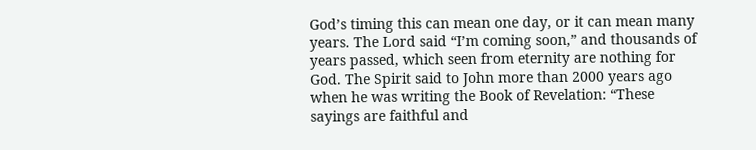God’s timing this can mean one day, or it can mean many years. The Lord said “I’m coming soon,” and thousands of years passed, which seen from eternity are nothing for God. The Spirit said to John more than 2000 years ago when he was writing the Book of Revelation: “These sayings are faithful and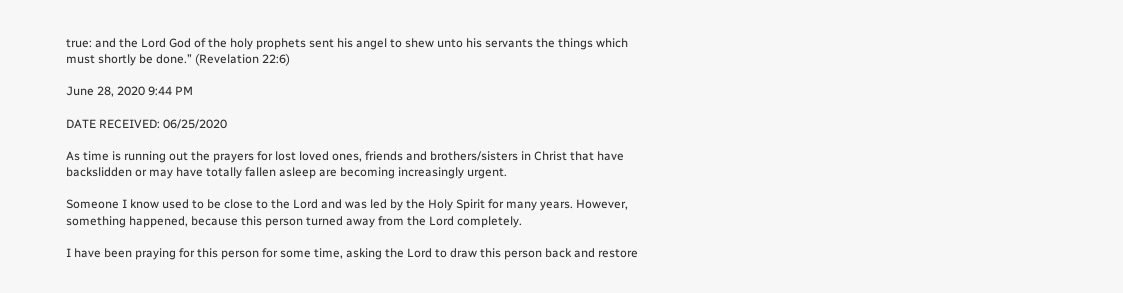true: and the Lord God of the holy prophets sent his angel to shew unto his servants the things which must shortly be done.” (Revelation 22:6)

June 28, 2020 9:44 PM

DATE RECEIVED: 06/25/2020

As time is running out the prayers for lost loved ones, friends and brothers/sisters in Christ that have backslidden or may have totally fallen asleep are becoming increasingly urgent.

Someone I know used to be close to the Lord and was led by the Holy Spirit for many years. However, something happened, because this person turned away from the Lord completely.

I have been praying for this person for some time, asking the Lord to draw this person back and restore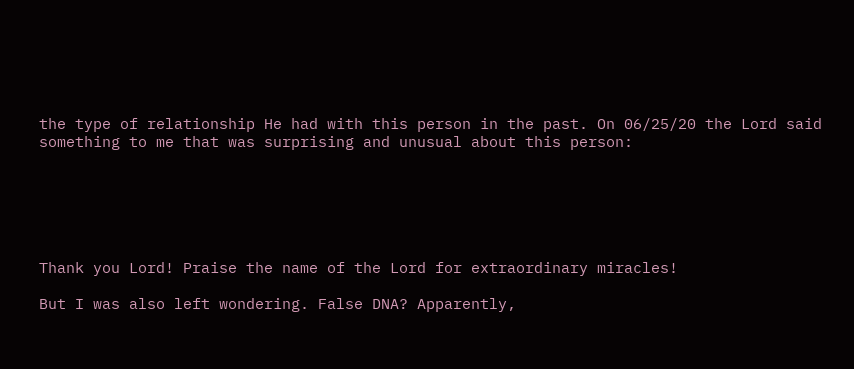the type of relationship He had with this person in the past. On 06/25/20 the Lord said something to me that was surprising and unusual about this person:






Thank you Lord! Praise the name of the Lord for extraordinary miracles!

But I was also left wondering. False DNA? Apparently,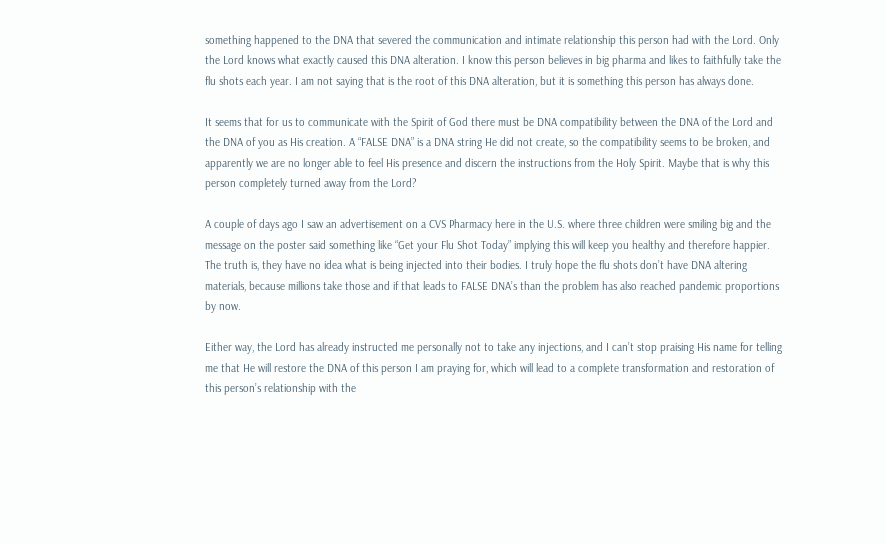something happened to the DNA that severed the communication and intimate relationship this person had with the Lord. Only the Lord knows what exactly caused this DNA alteration. I know this person believes in big pharma and likes to faithfully take the flu shots each year. I am not saying that is the root of this DNA alteration, but it is something this person has always done.

It seems that for us to communicate with the Spirit of God there must be DNA compatibility between the DNA of the Lord and the DNA of you as His creation. A “FALSE DNA” is a DNA string He did not create, so the compatibility seems to be broken, and apparently we are no longer able to feel His presence and discern the instructions from the Holy Spirit. Maybe that is why this person completely turned away from the Lord?

A couple of days ago I saw an advertisement on a CVS Pharmacy here in the U.S. where three children were smiling big and the message on the poster said something like “Get your Flu Shot Today” implying this will keep you healthy and therefore happier. The truth is, they have no idea what is being injected into their bodies. I truly hope the flu shots don’t have DNA altering materials, because millions take those and if that leads to FALSE DNA’s than the problem has also reached pandemic proportions by now.

Either way, the Lord has already instructed me personally not to take any injections, and I can’t stop praising His name for telling me that He will restore the DNA of this person I am praying for, which will lead to a complete transformation and restoration of this person’s relationship with the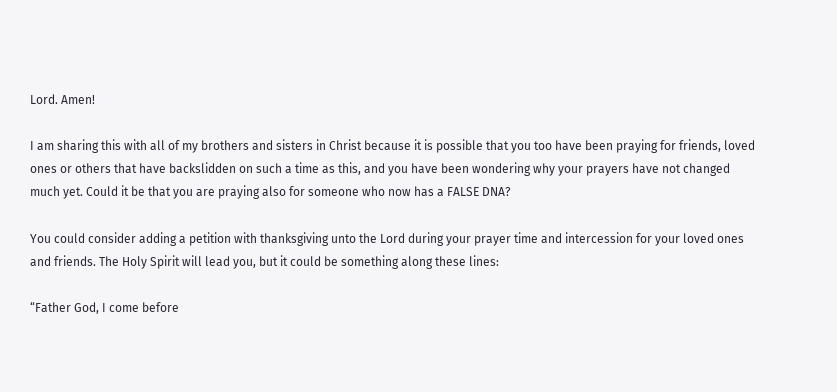Lord. Amen!

I am sharing this with all of my brothers and sisters in Christ because it is possible that you too have been praying for friends, loved ones or others that have backslidden on such a time as this, and you have been wondering why your prayers have not changed much yet. Could it be that you are praying also for someone who now has a FALSE DNA?

You could consider adding a petition with thanksgiving unto the Lord during your prayer time and intercession for your loved ones and friends. The Holy Spirit will lead you, but it could be something along these lines:

“Father God, I come before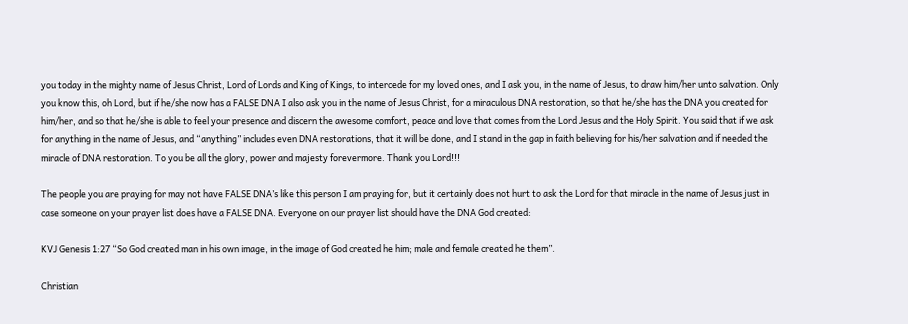you today in the mighty name of Jesus Christ, Lord of Lords and King of Kings, to intercede for my loved ones, and I ask you, in the name of Jesus, to draw him/her unto salvation. Only you know this, oh Lord, but if he/she now has a FALSE DNA I also ask you in the name of Jesus Christ, for a miraculous DNA restoration, so that he/she has the DNA you created for him/her, and so that he/she is able to feel your presence and discern the awesome comfort, peace and love that comes from the Lord Jesus and the Holy Spirit. You said that if we ask for anything in the name of Jesus, and “anything” includes even DNA restorations, that it will be done, and I stand in the gap in faith believing for his/her salvation and if needed the miracle of DNA restoration. To you be all the glory, power and majesty forevermore. Thank you Lord!!!

The people you are praying for may not have FALSE DNA’s like this person I am praying for, but it certainly does not hurt to ask the Lord for that miracle in the name of Jesus just in case someone on your prayer list does have a FALSE DNA. Everyone on our prayer list should have the DNA God created:

KVJ Genesis 1:27 “So God created man in his own image, in the image of God created he him; male and female created he them”.

Christian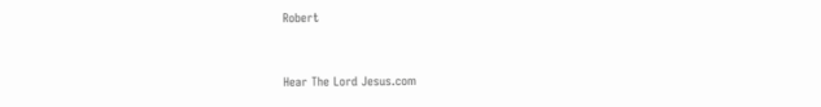Robert


Hear The Lord Jesus.com